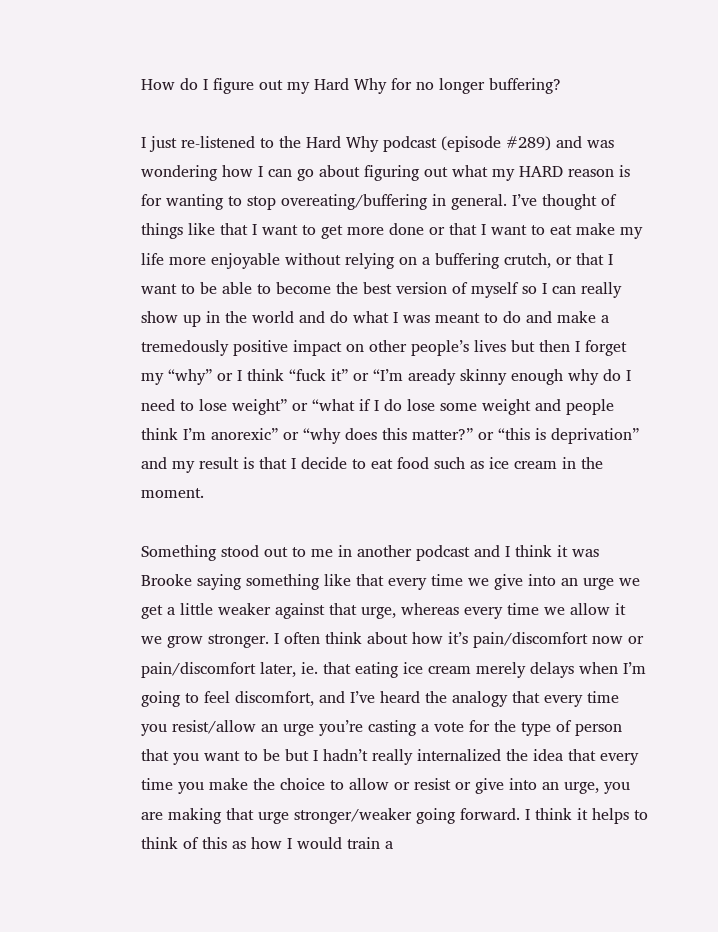How do I figure out my Hard Why for no longer buffering?

I just re-listened to the Hard Why podcast (episode #289) and was wondering how I can go about figuring out what my HARD reason is for wanting to stop overeating/buffering in general. I’ve thought of things like that I want to get more done or that I want to eat make my life more enjoyable without relying on a buffering crutch, or that I want to be able to become the best version of myself so I can really show up in the world and do what I was meant to do and make a tremedously positive impact on other people’s lives but then I forget my “why” or I think “fuck it” or “I’m aready skinny enough why do I need to lose weight” or “what if I do lose some weight and people think I’m anorexic” or “why does this matter?” or “this is deprivation” and my result is that I decide to eat food such as ice cream in the moment.

Something stood out to me in another podcast and I think it was Brooke saying something like that every time we give into an urge we get a little weaker against that urge, whereas every time we allow it we grow stronger. I often think about how it’s pain/discomfort now or pain/discomfort later, ie. that eating ice cream merely delays when I’m going to feel discomfort, and I’ve heard the analogy that every time you resist/allow an urge you’re casting a vote for the type of person that you want to be but I hadn’t really internalized the idea that every time you make the choice to allow or resist or give into an urge, you are making that urge stronger/weaker going forward. I think it helps to think of this as how I would train a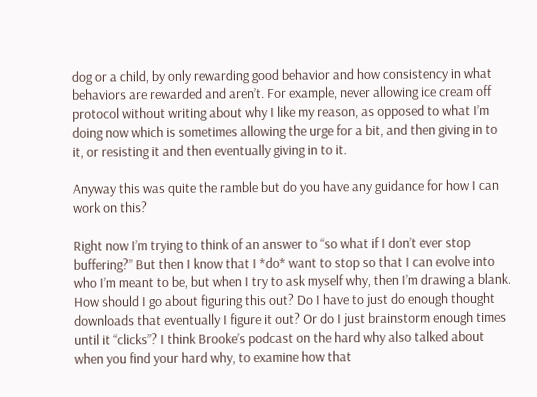dog or a child, by only rewarding good behavior and how consistency in what behaviors are rewarded and aren’t. For example, never allowing ice cream off protocol without writing about why I like my reason, as opposed to what I’m doing now which is sometimes allowing the urge for a bit, and then giving in to it, or resisting it and then eventually giving in to it.

Anyway this was quite the ramble but do you have any guidance for how I can work on this?

Right now I’m trying to think of an answer to “so what if I don’t ever stop buffering?” But then I know that I *do* want to stop so that I can evolve into who I’m meant to be, but when I try to ask myself why, then I’m drawing a blank. How should I go about figuring this out? Do I have to just do enough thought downloads that eventually I figure it out? Or do I just brainstorm enough times until it “clicks”? I think Brooke’s podcast on the hard why also talked about when you find your hard why, to examine how that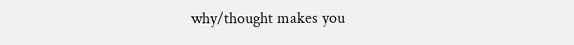why/thought makes you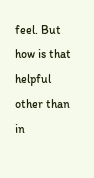feel. But how is that helpful other than in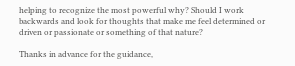helping to recognize the most powerful why? Should I work backwards and look for thoughts that make me feel determined or driven or passionate or something of that nature?

Thanks in advance for the guidance,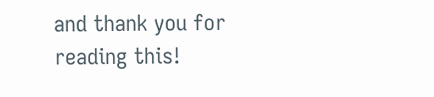and thank you for reading this!